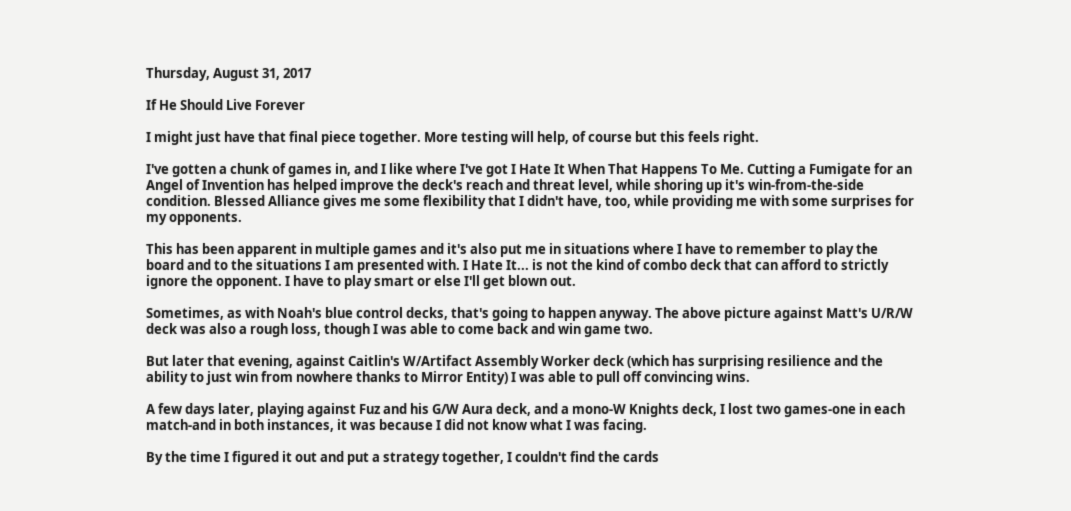Thursday, August 31, 2017

If He Should Live Forever

I might just have that final piece together. More testing will help, of course but this feels right.

I've gotten a chunk of games in, and I like where I've got I Hate It When That Happens To Me. Cutting a Fumigate for an Angel of Invention has helped improve the deck's reach and threat level, while shoring up it's win-from-the-side condition. Blessed Alliance gives me some flexibility that I didn't have, too, while providing me with some surprises for my opponents.

This has been apparent in multiple games and it's also put me in situations where I have to remember to play the board and to the situations I am presented with. I Hate It... is not the kind of combo deck that can afford to strictly ignore the opponent. I have to play smart or else I'll get blown out.

Sometimes, as with Noah's blue control decks, that's going to happen anyway. The above picture against Matt's U/R/W deck was also a rough loss, though I was able to come back and win game two.

But later that evening, against Caitlin's W/Artifact Assembly Worker deck (which has surprising resilience and the ability to just win from nowhere thanks to Mirror Entity) I was able to pull off convincing wins.

A few days later, playing against Fuz and his G/W Aura deck, and a mono-W Knights deck, I lost two games-one in each match-and in both instances, it was because I did not know what I was facing.

By the time I figured it out and put a strategy together, I couldn't find the cards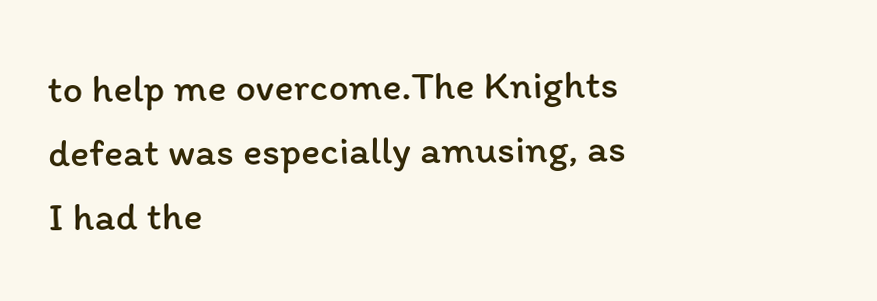to help me overcome.The Knights defeat was especially amusing, as I had the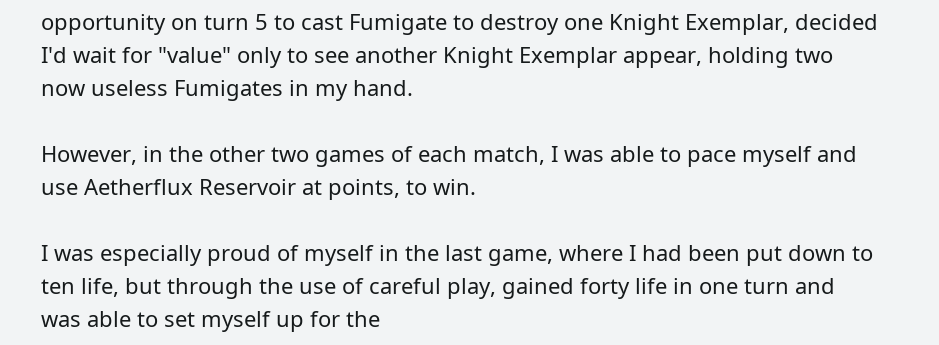opportunity on turn 5 to cast Fumigate to destroy one Knight Exemplar, decided I'd wait for "value" only to see another Knight Exemplar appear, holding two now useless Fumigates in my hand.

However, in the other two games of each match, I was able to pace myself and use Aetherflux Reservoir at points, to win.

I was especially proud of myself in the last game, where I had been put down to ten life, but through the use of careful play, gained forty life in one turn and was able to set myself up for the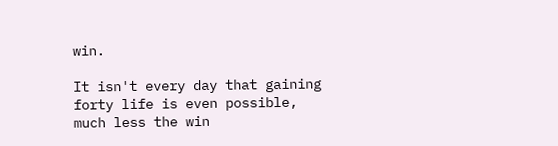win.

It isn't every day that gaining forty life is even possible, much less the win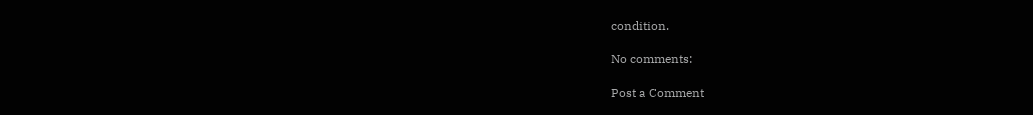condition.

No comments:

Post a Comment